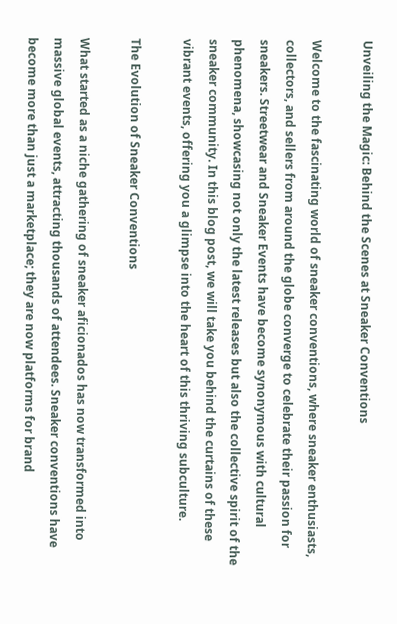Unveiling the Magic: Behind the Scenes at Sneaker Conventions

Welcome to the fascinating world of sneaker conventions, where sneaker enthusiasts, collectors, and sellers from around the globe converge to celebrate their passion for sneakers. Streetwear and Sneaker Events have become synonymous with cultural phenomena, showcasing not only the latest releases but also the collective spirit of the sneaker community. In this blog post, we will take you behind the curtains of these vibrant events, offering you a glimpse into the heart of this thriving subculture.

The Evolution of Sneaker Conventions

What started as a niche gathering of sneaker aficionados has now transformed into massive global events, attracting thousands of attendees. Sneaker conventions have become more than just a marketplace; they are now platforms for brand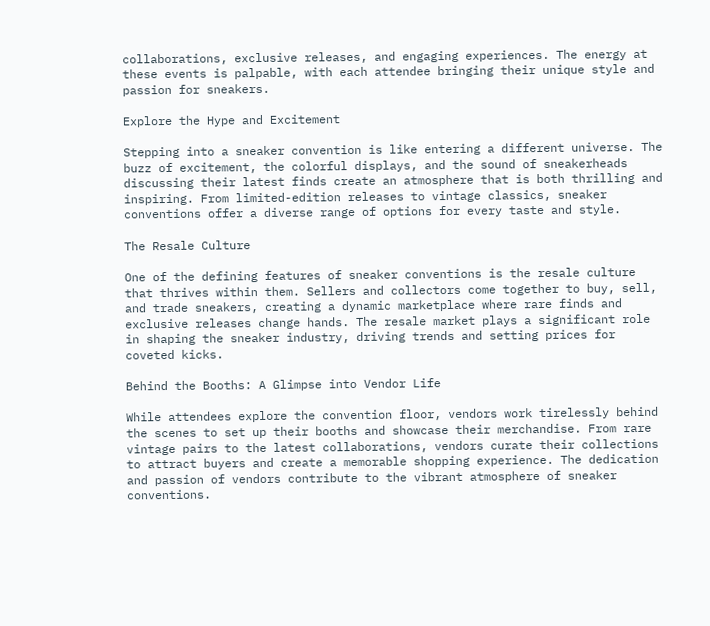collaborations, exclusive releases, and engaging experiences. The energy at these events is palpable, with each attendee bringing their unique style and passion for sneakers.

Explore the Hype and Excitement

Stepping into a sneaker convention is like entering a different universe. The buzz of excitement, the colorful displays, and the sound of sneakerheads discussing their latest finds create an atmosphere that is both thrilling and inspiring. From limited-edition releases to vintage classics, sneaker conventions offer a diverse range of options for every taste and style.

The Resale Culture

One of the defining features of sneaker conventions is the resale culture that thrives within them. Sellers and collectors come together to buy, sell, and trade sneakers, creating a dynamic marketplace where rare finds and exclusive releases change hands. The resale market plays a significant role in shaping the sneaker industry, driving trends and setting prices for coveted kicks.

Behind the Booths: A Glimpse into Vendor Life

While attendees explore the convention floor, vendors work tirelessly behind the scenes to set up their booths and showcase their merchandise. From rare vintage pairs to the latest collaborations, vendors curate their collections to attract buyers and create a memorable shopping experience. The dedication and passion of vendors contribute to the vibrant atmosphere of sneaker conventions.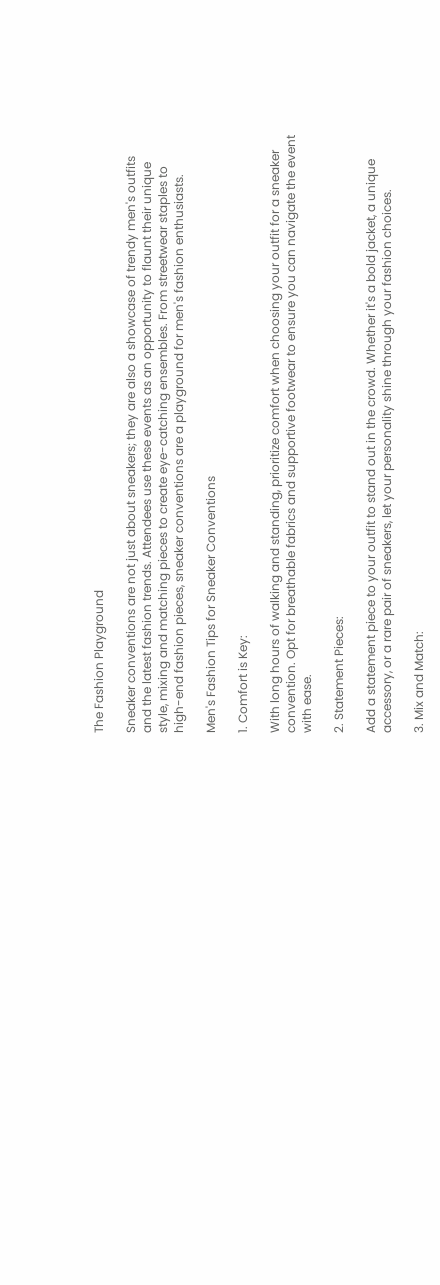The Fashion Playground

Sneaker conventions are not just about sneakers; they are also a showcase of trendy men's outfits and the latest fashion trends. Attendees use these events as an opportunity to flaunt their unique style, mixing and matching pieces to create eye-catching ensembles. From streetwear staples to high-end fashion pieces, sneaker conventions are a playground for men's fashion enthusiasts.

Men's Fashion Tips for Sneaker Conventions

1. Comfort is Key:

With long hours of walking and standing, prioritize comfort when choosing your outfit for a sneaker convention. Opt for breathable fabrics and supportive footwear to ensure you can navigate the event with ease.

2. Statement Pieces:

Add a statement piece to your outfit to stand out in the crowd. Whether it's a bold jacket, a unique accessory, or a rare pair of sneakers, let your personality shine through your fashion choices.

3. Mix and Match: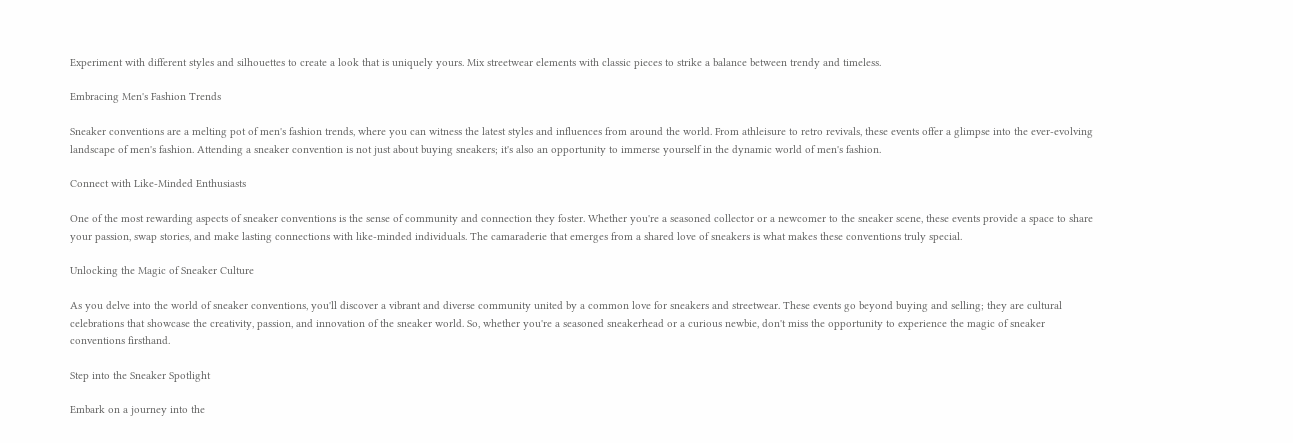Experiment with different styles and silhouettes to create a look that is uniquely yours. Mix streetwear elements with classic pieces to strike a balance between trendy and timeless.

Embracing Men's Fashion Trends

Sneaker conventions are a melting pot of men's fashion trends, where you can witness the latest styles and influences from around the world. From athleisure to retro revivals, these events offer a glimpse into the ever-evolving landscape of men's fashion. Attending a sneaker convention is not just about buying sneakers; it's also an opportunity to immerse yourself in the dynamic world of men's fashion.

Connect with Like-Minded Enthusiasts

One of the most rewarding aspects of sneaker conventions is the sense of community and connection they foster. Whether you're a seasoned collector or a newcomer to the sneaker scene, these events provide a space to share your passion, swap stories, and make lasting connections with like-minded individuals. The camaraderie that emerges from a shared love of sneakers is what makes these conventions truly special.

Unlocking the Magic of Sneaker Culture

As you delve into the world of sneaker conventions, you'll discover a vibrant and diverse community united by a common love for sneakers and streetwear. These events go beyond buying and selling; they are cultural celebrations that showcase the creativity, passion, and innovation of the sneaker world. So, whether you're a seasoned sneakerhead or a curious newbie, don't miss the opportunity to experience the magic of sneaker conventions firsthand.

Step into the Sneaker Spotlight

Embark on a journey into the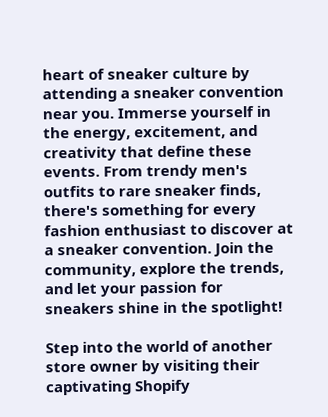heart of sneaker culture by attending a sneaker convention near you. Immerse yourself in the energy, excitement, and creativity that define these events. From trendy men's outfits to rare sneaker finds, there's something for every fashion enthusiast to discover at a sneaker convention. Join the community, explore the trends, and let your passion for sneakers shine in the spotlight!

Step into the world of another store owner by visiting their captivating Shopify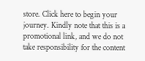store. Click here to begin your journey. Kindly note that this is a promotional link, and we do not take responsibility for the content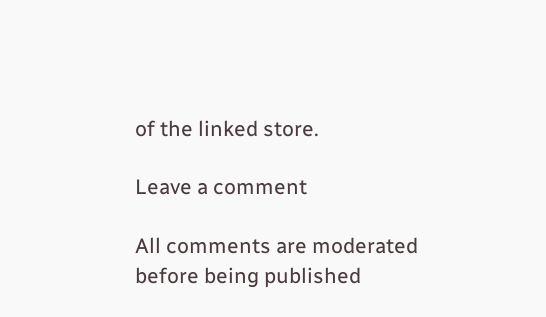of the linked store.

Leave a comment

All comments are moderated before being published